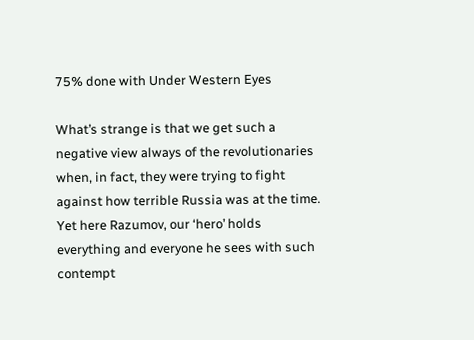75% done with Under Western Eyes

What’s strange is that we get such a negative view always of the revolutionaries when, in fact, they were trying to fight against how terrible Russia was at the time. Yet here Razumov, our ‘hero’ holds everything and everyone he sees with such contempt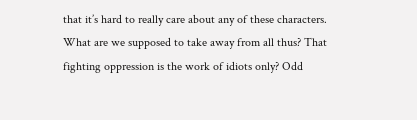that it’s hard to really care about any of these characters. What are we supposed to take away from all thus? That fighting oppression is the work of idiots only? Odd